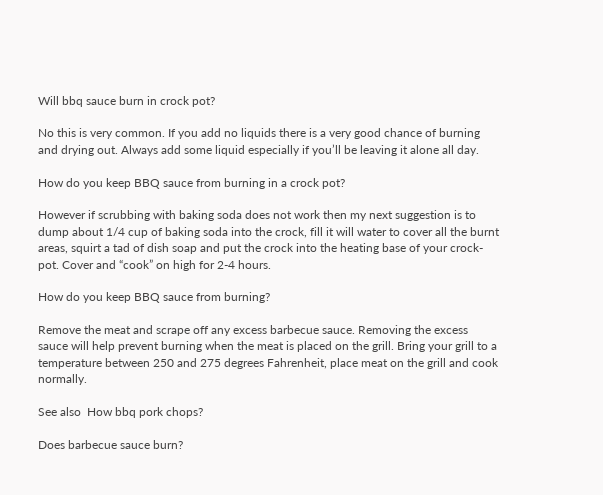Will bbq sauce burn in crock pot?

No this is very common. If you add no liquids there is a very good chance of burning and drying out. Always add some liquid especially if you’ll be leaving it alone all day.

How do you keep BBQ sauce from burning in a crock pot?

However if scrubbing with baking soda does not work then my next suggestion is to dump about 1/4 cup of baking soda into the crock, fill it will water to cover all the burnt areas, squirt a tad of dish soap and put the crock into the heating base of your crock-pot. Cover and “cook” on high for 2-4 hours.

How do you keep BBQ sauce from burning?

Remove the meat and scrape off any excess barbecue sauce. Removing the excess sauce will help prevent burning when the meat is placed on the grill. Bring your grill to a temperature between 250 and 275 degrees Fahrenheit, place meat on the grill and cook normally.

See also  How bbq pork chops?

Does barbecue sauce burn?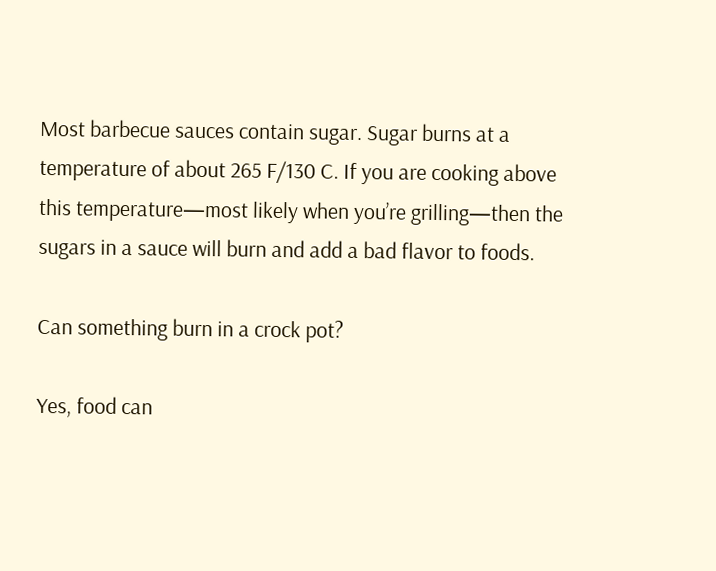Most barbecue sauces contain sugar. Sugar burns at a temperature of about 265 F/130 C. If you are cooking above this temperature—most likely when you’re grilling—then the sugars in a sauce will burn and add a bad flavor to foods.

Can something burn in a crock pot?

Yes, food can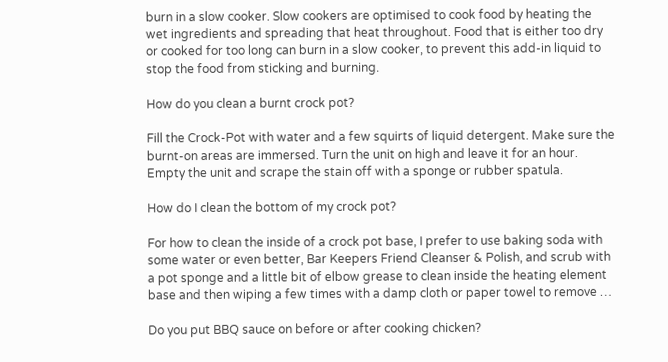burn in a slow cooker. Slow cookers are optimised to cook food by heating the wet ingredients and spreading that heat throughout. Food that is either too dry or cooked for too long can burn in a slow cooker, to prevent this add-in liquid to stop the food from sticking and burning.

How do you clean a burnt crock pot?

Fill the Crock-Pot with water and a few squirts of liquid detergent. Make sure the burnt-on areas are immersed. Turn the unit on high and leave it for an hour. Empty the unit and scrape the stain off with a sponge or rubber spatula.

How do I clean the bottom of my crock pot?

For how to clean the inside of a crock pot base, I prefer to use baking soda with some water or even better, Bar Keepers Friend Cleanser & Polish, and scrub with a pot sponge and a little bit of elbow grease to clean inside the heating element base and then wiping a few times with a damp cloth or paper towel to remove …

Do you put BBQ sauce on before or after cooking chicken?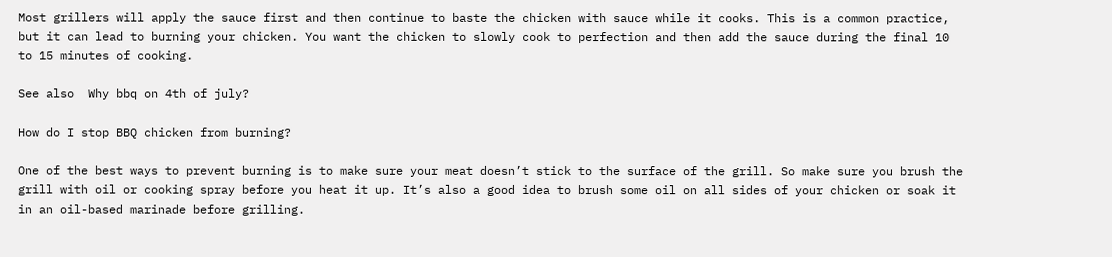Most grillers will apply the sauce first and then continue to baste the chicken with sauce while it cooks. This is a common practice, but it can lead to burning your chicken. You want the chicken to slowly cook to perfection and then add the sauce during the final 10 to 15 minutes of cooking.

See also  Why bbq on 4th of july?

How do I stop BBQ chicken from burning?

One of the best ways to prevent burning is to make sure your meat doesn’t stick to the surface of the grill. So make sure you brush the grill with oil or cooking spray before you heat it up. It’s also a good idea to brush some oil on all sides of your chicken or soak it in an oil-based marinade before grilling.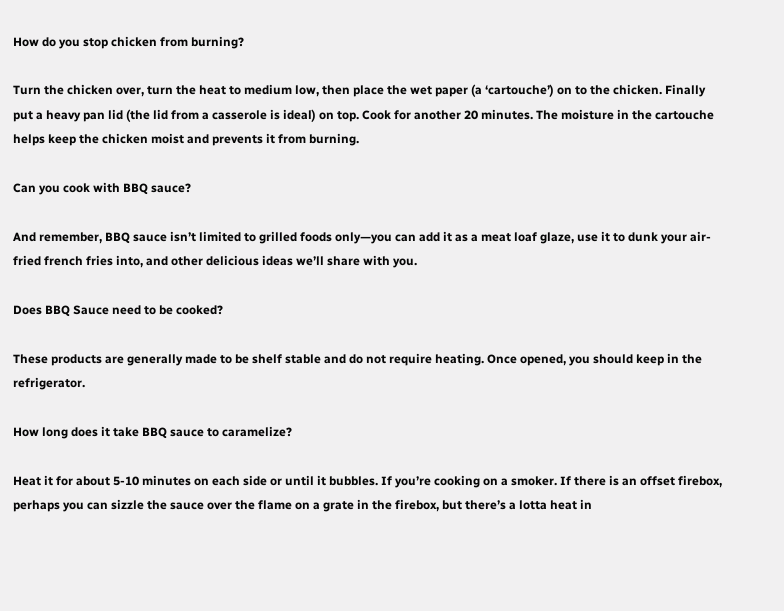How do you stop chicken from burning?

Turn the chicken over, turn the heat to medium low, then place the wet paper (a ‘cartouche’) on to the chicken. Finally put a heavy pan lid (the lid from a casserole is ideal) on top. Cook for another 20 minutes. The moisture in the cartouche helps keep the chicken moist and prevents it from burning.

Can you cook with BBQ sauce?

And remember, BBQ sauce isn’t limited to grilled foods only—you can add it as a meat loaf glaze, use it to dunk your air-fried french fries into, and other delicious ideas we’ll share with you.

Does BBQ Sauce need to be cooked?

These products are generally made to be shelf stable and do not require heating. Once opened, you should keep in the refrigerator.

How long does it take BBQ sauce to caramelize?

Heat it for about 5-10 minutes on each side or until it bubbles. If you’re cooking on a smoker. If there is an offset firebox, perhaps you can sizzle the sauce over the flame on a grate in the firebox, but there’s a lotta heat in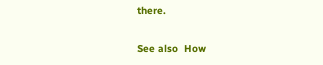there.

See also  How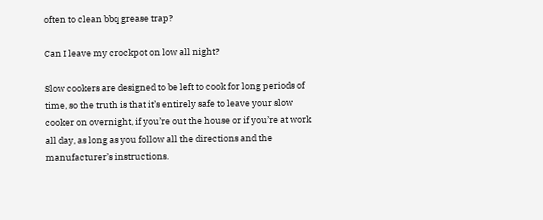often to clean bbq grease trap?

Can I leave my crockpot on low all night?

Slow cookers are designed to be left to cook for long periods of time, so the truth is that it’s entirely safe to leave your slow cooker on overnight, if you’re out the house or if you’re at work all day, as long as you follow all the directions and the manufacturer’s instructions.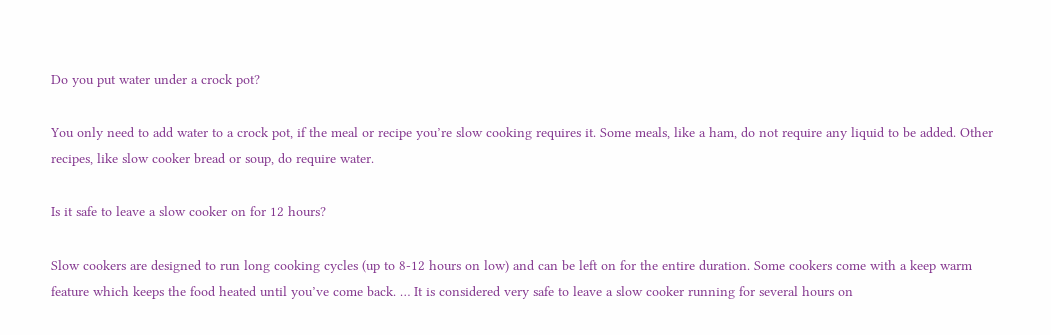Do you put water under a crock pot?

You only need to add water to a crock pot, if the meal or recipe you’re slow cooking requires it. Some meals, like a ham, do not require any liquid to be added. Other recipes, like slow cooker bread or soup, do require water.

Is it safe to leave a slow cooker on for 12 hours?

Slow cookers are designed to run long cooking cycles (up to 8-12 hours on low) and can be left on for the entire duration. Some cookers come with a keep warm feature which keeps the food heated until you’ve come back. … It is considered very safe to leave a slow cooker running for several hours on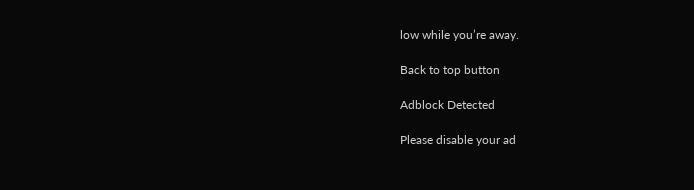low while you’re away.

Back to top button

Adblock Detected

Please disable your ad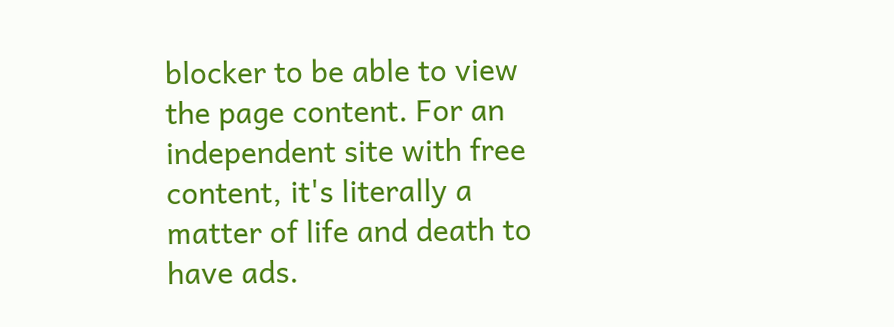blocker to be able to view the page content. For an independent site with free content, it's literally a matter of life and death to have ads.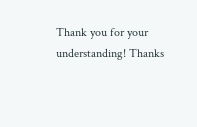Thank you for your understanding! Thanks